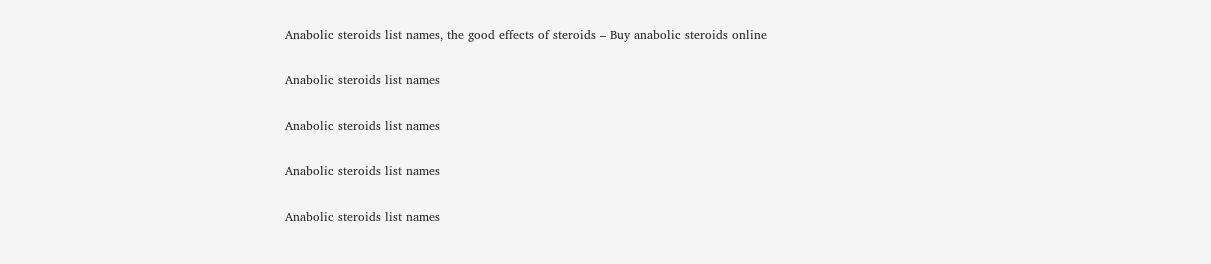Anabolic steroids list names, the good effects of steroids – Buy anabolic steroids online


Anabolic steroids list names


Anabolic steroids list names


Anabolic steroids list names


Anabolic steroids list names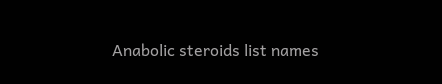Anabolic steroids list names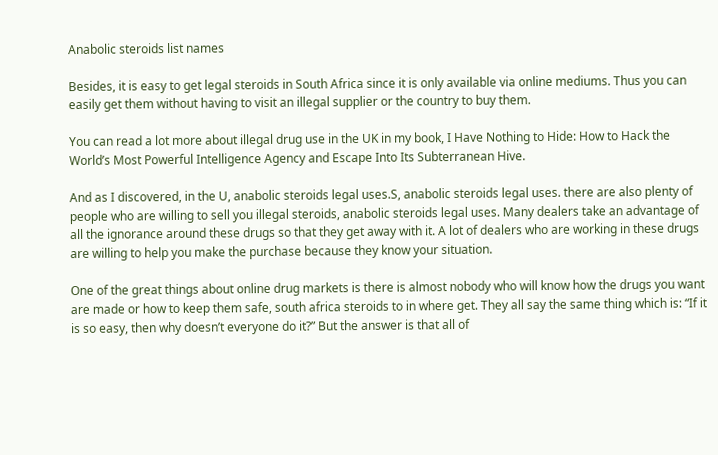Anabolic steroids list names

Besides, it is easy to get legal steroids in South Africa since it is only available via online mediums. Thus you can easily get them without having to visit an illegal supplier or the country to buy them.

You can read a lot more about illegal drug use in the UK in my book, I Have Nothing to Hide: How to Hack the World’s Most Powerful Intelligence Agency and Escape Into Its Subterranean Hive.

And as I discovered, in the U, anabolic steroids legal uses.S, anabolic steroids legal uses. there are also plenty of people who are willing to sell you illegal steroids, anabolic steroids legal uses. Many dealers take an advantage of all the ignorance around these drugs so that they get away with it. A lot of dealers who are working in these drugs are willing to help you make the purchase because they know your situation.

One of the great things about online drug markets is there is almost nobody who will know how the drugs you want are made or how to keep them safe, south africa steroids to in where get. They all say the same thing which is: “If it is so easy, then why doesn’t everyone do it?” But the answer is that all of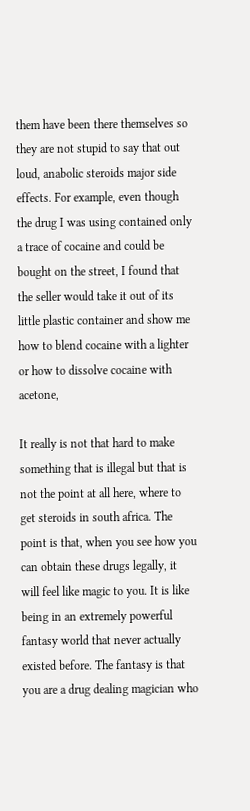them have been there themselves so they are not stupid to say that out loud, anabolic steroids major side effects. For example, even though the drug I was using contained only a trace of cocaine and could be bought on the street, I found that the seller would take it out of its little plastic container and show me how to blend cocaine with a lighter or how to dissolve cocaine with acetone,

It really is not that hard to make something that is illegal but that is not the point at all here, where to get steroids in south africa. The point is that, when you see how you can obtain these drugs legally, it will feel like magic to you. It is like being in an extremely powerful fantasy world that never actually existed before. The fantasy is that you are a drug dealing magician who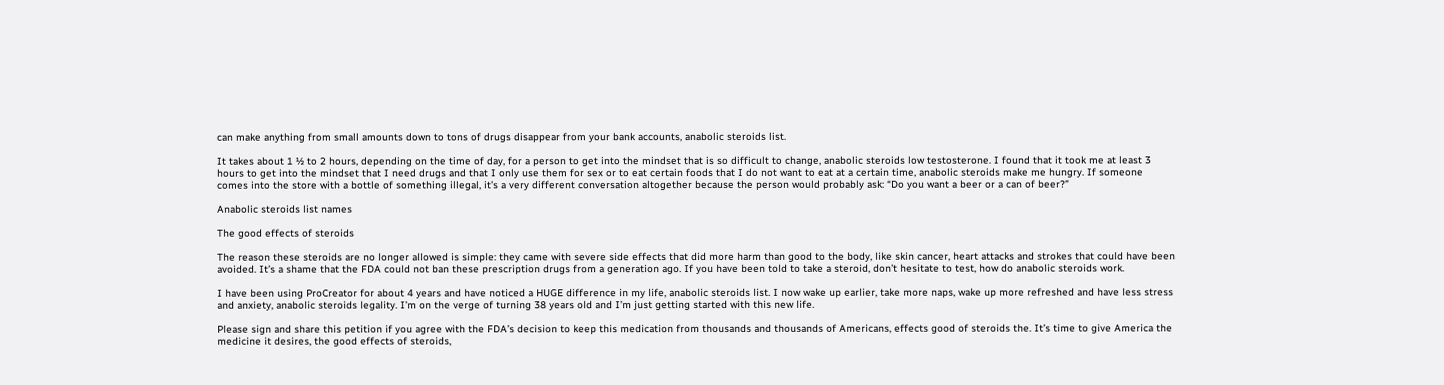can make anything from small amounts down to tons of drugs disappear from your bank accounts, anabolic steroids list.

It takes about 1 ½ to 2 hours, depending on the time of day, for a person to get into the mindset that is so difficult to change, anabolic steroids low testosterone. I found that it took me at least 3 hours to get into the mindset that I need drugs and that I only use them for sex or to eat certain foods that I do not want to eat at a certain time, anabolic steroids make me hungry. If someone comes into the store with a bottle of something illegal, it’s a very different conversation altogether because the person would probably ask: “Do you want a beer or a can of beer?”

Anabolic steroids list names

The good effects of steroids

The reason these steroids are no longer allowed is simple: they came with severe side effects that did more harm than good to the body, like skin cancer, heart attacks and strokes that could have been avoided. It’s a shame that the FDA could not ban these prescription drugs from a generation ago. If you have been told to take a steroid, don’t hesitate to test, how do anabolic steroids work.

I have been using ProCreator for about 4 years and have noticed a HUGE difference in my life, anabolic steroids list. I now wake up earlier, take more naps, wake up more refreshed and have less stress and anxiety, anabolic steroids legality. I’m on the verge of turning 38 years old and I’m just getting started with this new life.

Please sign and share this petition if you agree with the FDA’s decision to keep this medication from thousands and thousands of Americans, effects good of steroids the. It’s time to give America the medicine it desires, the good effects of steroids,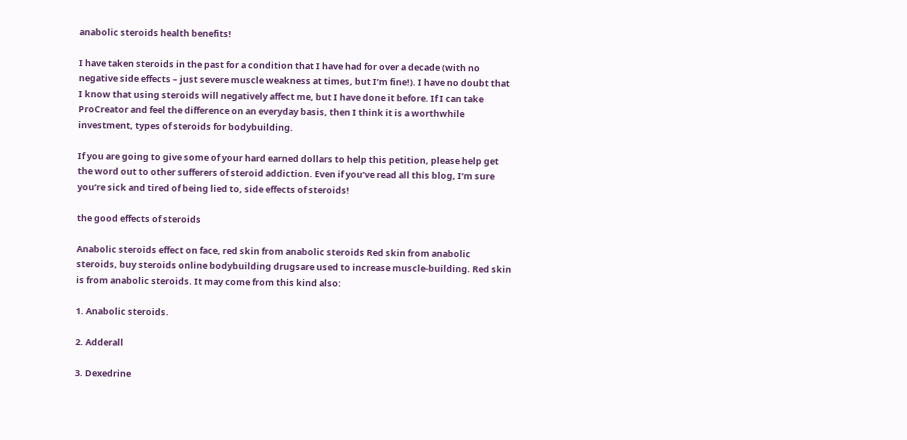anabolic steroids health benefits!

I have taken steroids in the past for a condition that I have had for over a decade (with no negative side effects – just severe muscle weakness at times, but I’m fine!). I have no doubt that I know that using steroids will negatively affect me, but I have done it before. If I can take ProCreator and feel the difference on an everyday basis, then I think it is a worthwhile investment, types of steroids for bodybuilding.

If you are going to give some of your hard earned dollars to help this petition, please help get the word out to other sufferers of steroid addiction. Even if you’ve read all this blog, I’m sure you’re sick and tired of being lied to, side effects of steroids!

the good effects of steroids

Anabolic steroids effect on face, red skin from anabolic steroids Red skin from anabolic steroids, buy steroids online bodybuilding drugsare used to increase muscle-building. Red skin is from anabolic steroids. It may come from this kind also:

1. Anabolic steroids.

2. Adderall

3. Dexedrine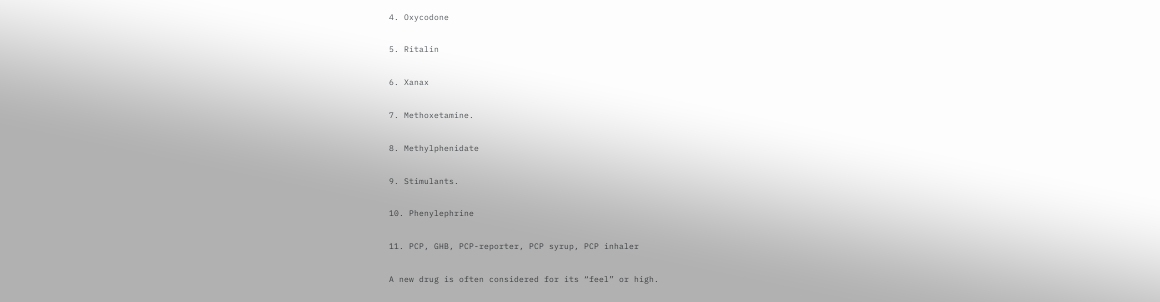4. Oxycodone

5. Ritalin

6. Xanax

7. Methoxetamine.

8. Methylphenidate

9. Stimulants.

10. Phenylephrine

11. PCP, GHB, PCP-reporter, PCP syrup, PCP inhaler

A new drug is often considered for its “feel” or high.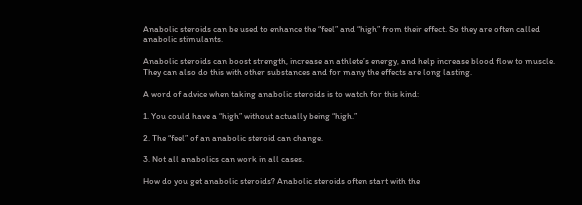Anabolic steroids can be used to enhance the “feel” and “high” from their effect. So they are often called anabolic stimulants.

Anabolic steroids can boost strength, increase an athlete’s energy, and help increase blood flow to muscle. They can also do this with other substances and for many the effects are long lasting.

A word of advice when taking anabolic steroids is to watch for this kind:

1. You could have a “high” without actually being “high.”

2. The “feel” of an anabolic steroid can change.

3. Not all anabolics can work in all cases.

How do you get anabolic steroids? Anabolic steroids often start with the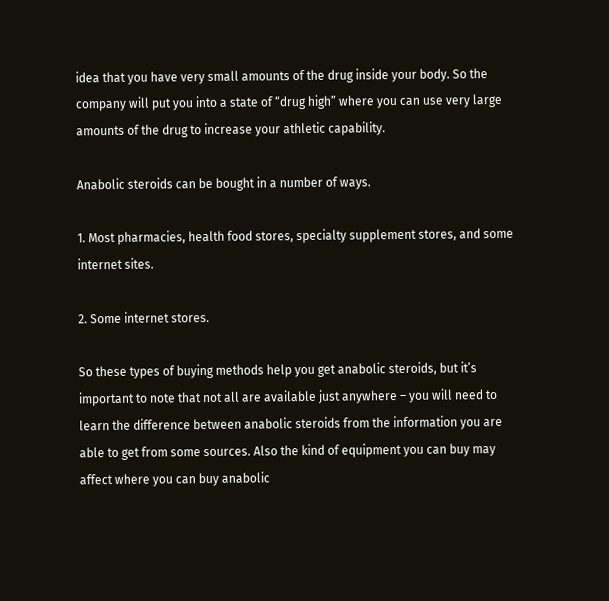idea that you have very small amounts of the drug inside your body. So the company will put you into a state of “drug high” where you can use very large amounts of the drug to increase your athletic capability.

Anabolic steroids can be bought in a number of ways.

1. Most pharmacies, health food stores, specialty supplement stores, and some internet sites.

2. Some internet stores.

So these types of buying methods help you get anabolic steroids, but it’s important to note that not all are available just anywhere – you will need to learn the difference between anabolic steroids from the information you are able to get from some sources. Also the kind of equipment you can buy may affect where you can buy anabolic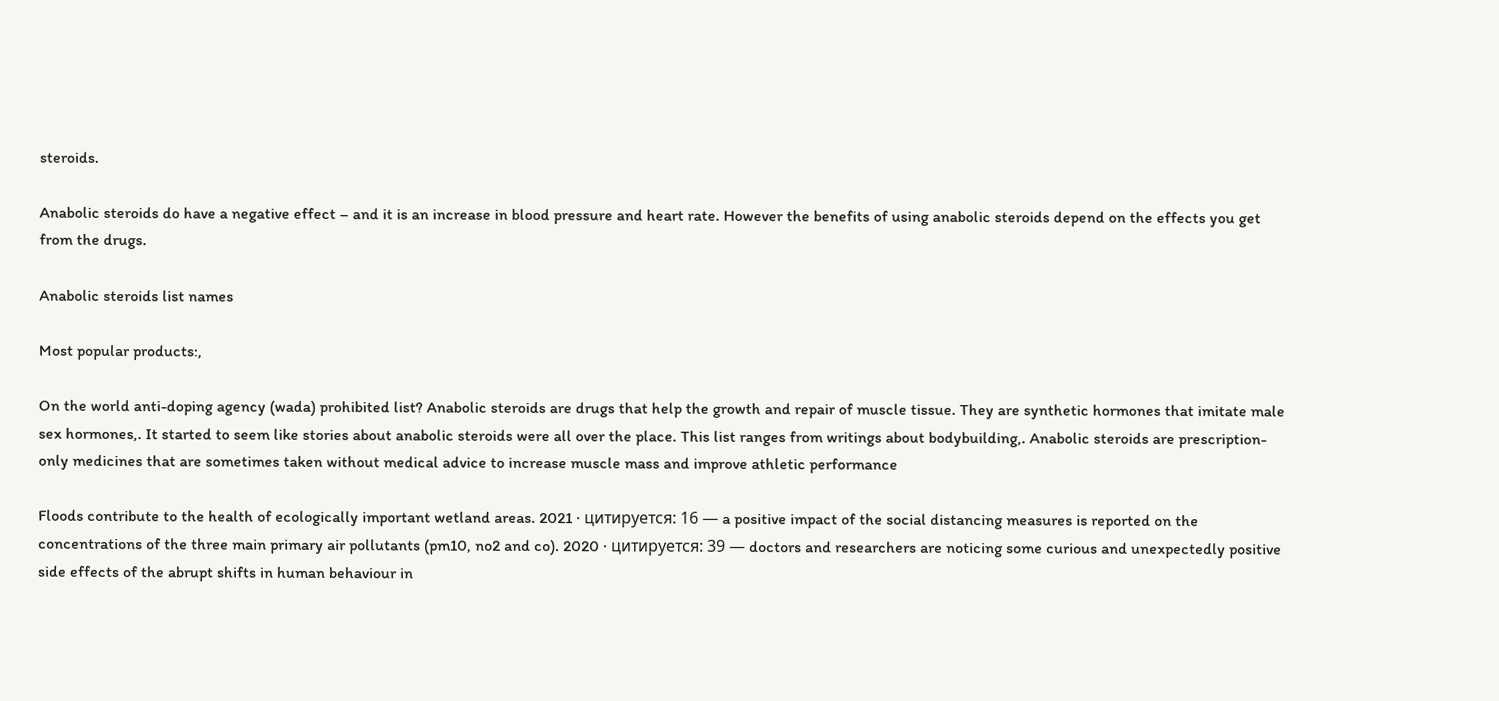steroids.

Anabolic steroids do have a negative effect – and it is an increase in blood pressure and heart rate. However the benefits of using anabolic steroids depend on the effects you get from the drugs.

Anabolic steroids list names

Most popular products:,

On the world anti-doping agency (wada) prohibited list? Anabolic steroids are drugs that help the growth and repair of muscle tissue. They are synthetic hormones that imitate male sex hormones,. It started to seem like stories about anabolic steroids were all over the place. This list ranges from writings about bodybuilding,. Anabolic steroids are prescription-only medicines that are sometimes taken without medical advice to increase muscle mass and improve athletic performance

Floods contribute to the health of ecologically important wetland areas. 2021 · цитируется: 16 — a positive impact of the social distancing measures is reported on the concentrations of the three main primary air pollutants (pm10, no2 and co). 2020 · цитируется: 39 — doctors and researchers are noticing some curious and unexpectedly positive side effects of the abrupt shifts in human behaviour in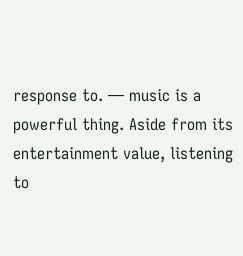response to. — music is a powerful thing. Aside from its entertainment value, listening to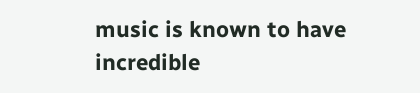music is known to have incredible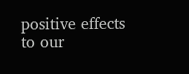positive effects to our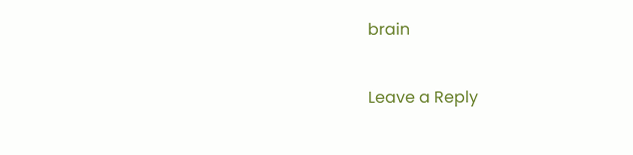brain

Leave a Reply